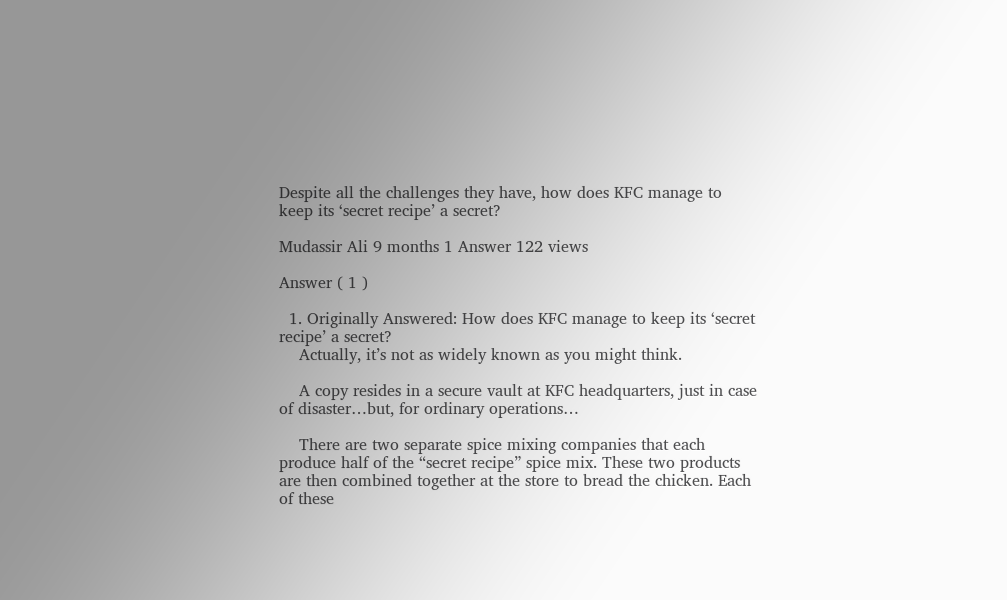Despite all the challenges they have, how does KFC manage to keep its ‘secret recipe’ a secret?

Mudassir Ali 9 months 1 Answer 122 views

Answer ( 1 )

  1. Originally Answered: How does KFC manage to keep its ‘secret recipe’ a secret?
    Actually, it’s not as widely known as you might think.

    A copy resides in a secure vault at KFC headquarters, just in case of disaster…but, for ordinary operations…

    There are two separate spice mixing companies that each produce half of the “secret recipe” spice mix. These two products are then combined together at the store to bread the chicken. Each of these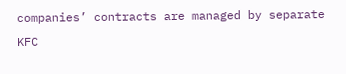companies’ contracts are managed by separate KFC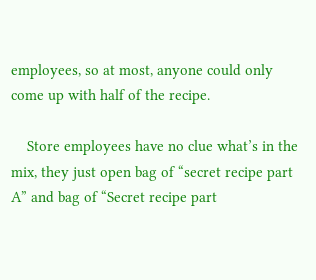employees, so at most, anyone could only come up with half of the recipe.

    Store employees have no clue what’s in the mix, they just open bag of “secret recipe part A” and bag of “Secret recipe part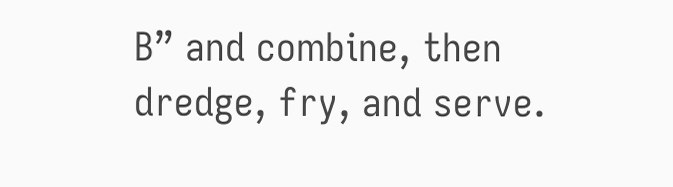B” and combine, then dredge, fry, and serve.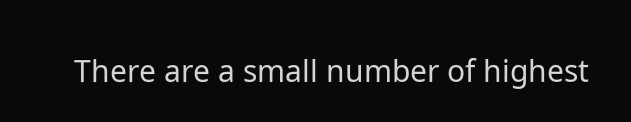There are a small number of highest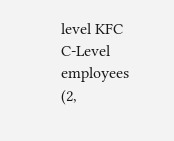level KFC C-Level employees (2,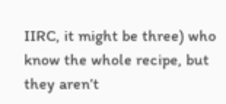IIRC, it might be three) who know the whole recipe, but they aren’t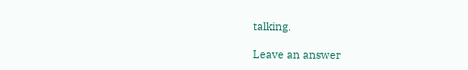talking.

Leave an answer